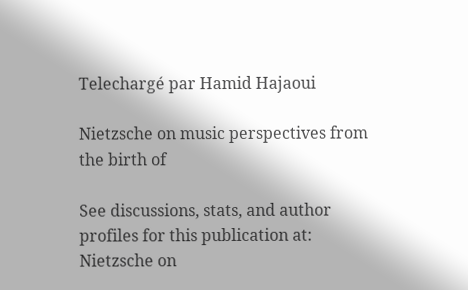Telechargé par Hamid Hajaoui

Nietzsche on music perspectives from the birth of

See discussions, stats, and author profiles for this publication at:
Nietzsche on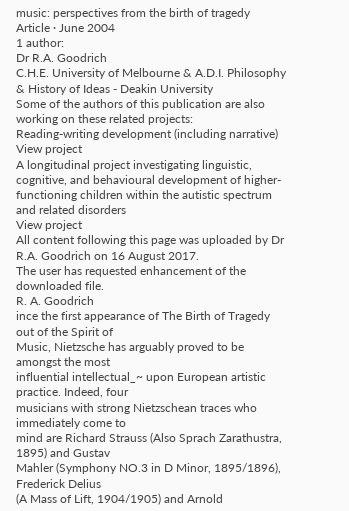music: perspectives from the birth of tragedy
Article · June 2004
1 author:
Dr R.A. Goodrich
C.H.E. University of Melbourne & A.D.I. Philosophy & History of Ideas - Deakin University
Some of the authors of this publication are also working on these related projects:
Reading-writing development (including narrative) View project
A longitudinal project investigating linguistic, cognitive, and behavioural development of higher-functioning children within the autistic spectrum and related disorders
View project
All content following this page was uploaded by Dr R.A. Goodrich on 16 August 2017.
The user has requested enhancement of the downloaded file.
R. A. Goodrich
ince the first appearance of The Birth of Tragedy out of the Spirit of
Music, Nietzsche has arguably proved to be amongst the most
influential intellectual_~ upon European artistic practice. Indeed, four
musicians with strong Nietzschean traces who immediately come to
mind are Richard Strauss (Also Sprach Zarathustra, 1895) and Gustav
Mahler (Symphony NO.3 in D Minor, 1895/1896), Frederick Delius
(A Mass of Lift, 1904/1905) and Arnold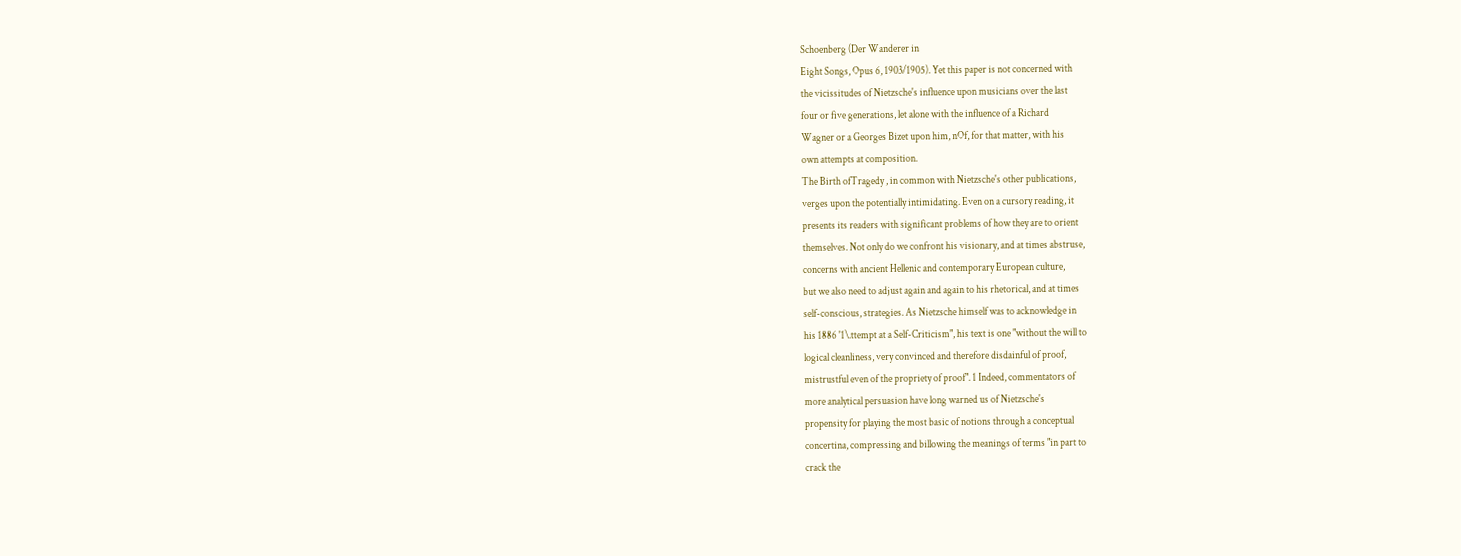Schoenberg (Der Wanderer in
Eight Songs, Opus 6, 1903/1905). Yet this paper is not concerned with
the vicissitudes of Nietzsche's influence upon musicians over the last
four or five generations, let alone with the influence of a Richard
Wagner or a Georges Bizet upon him, nOf, for that matter, with his
own attempts at composition.
The Birth ofTragedy , in common with Nietzsche's other publications,
verges upon the potentially intimidating. Even on a cursory reading, it
presents its readers with significant problems of how they are to orient
themselves. Not only do we confront his visionary, and at times abstruse,
concerns with ancient Hellenic and contemporary European culture,
but we also need to adjust again and again to his rhetorical, and at times
self-conscious, strategies. As Nietzsche himself was to acknowledge in
his 1886 '1\.ttempt at a Self-Criticism", his text is one "without the will to
logical cleanliness, very convinced and therefore disdainful of proof,
mistrustful even of the propriety of proof". 1 Indeed, commentators of
more analytical persuasion have long warned us of Nietzsche's
propensity for playing the most basic of notions through a conceptual
concertina, compressing and billowing the meanings of terms "in part to
crack the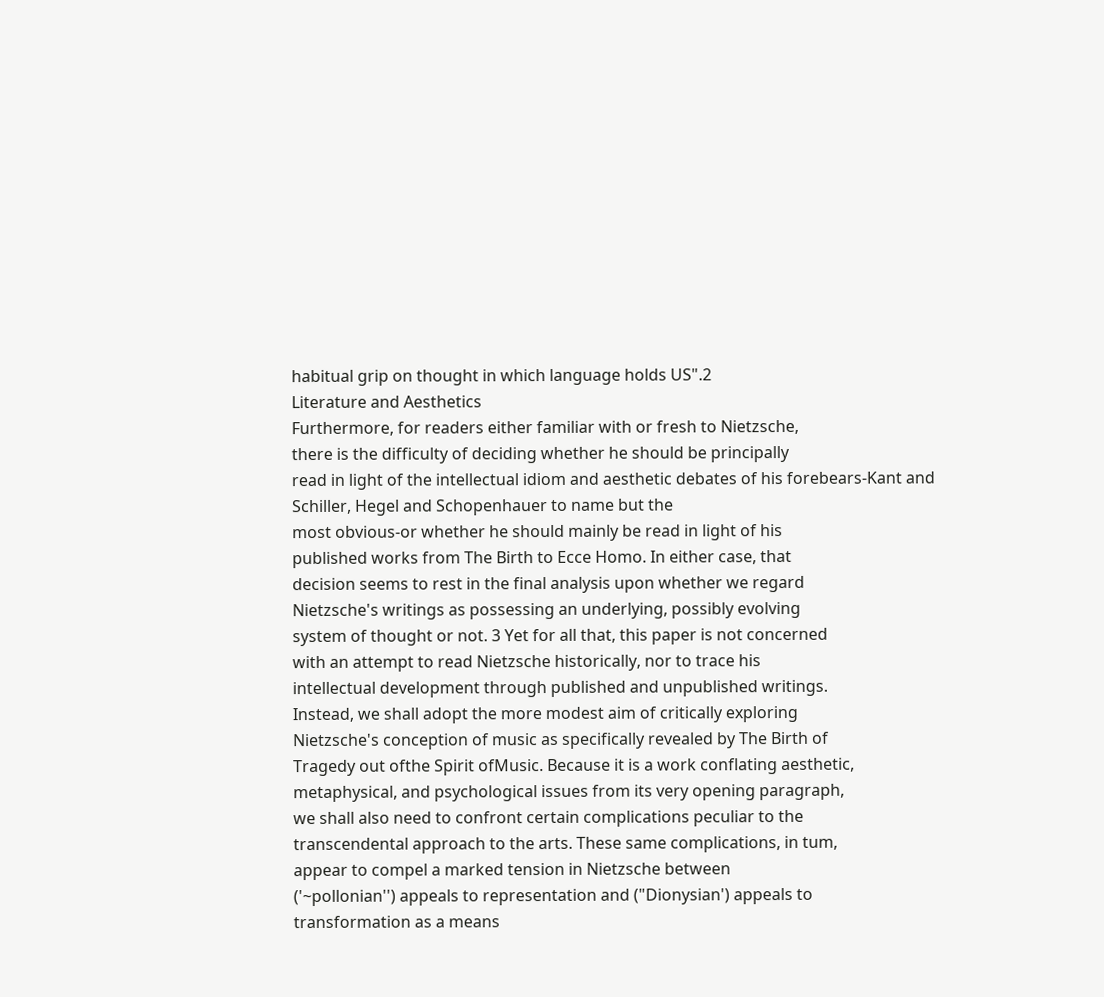habitual grip on thought in which language holds US".2
Literature and Aesthetics
Furthermore, for readers either familiar with or fresh to Nietzsche,
there is the difficulty of deciding whether he should be principally
read in light of the intellectual idiom and aesthetic debates of his forebears-Kant and Schiller, Hegel and Schopenhauer to name but the
most obvious-or whether he should mainly be read in light of his
published works from The Birth to Ecce Homo. In either case, that
decision seems to rest in the final analysis upon whether we regard
Nietzsche's writings as possessing an underlying, possibly evolving
system of thought or not. 3 Yet for all that, this paper is not concerned
with an attempt to read Nietzsche historically, nor to trace his
intellectual development through published and unpublished writings.
Instead, we shall adopt the more modest aim of critically exploring
Nietzsche's conception of music as specifically revealed by The Birth of
Tragedy out ofthe Spirit ofMusic. Because it is a work conflating aesthetic,
metaphysical, and psychological issues from its very opening paragraph,
we shall also need to confront certain complications peculiar to the
transcendental approach to the arts. These same complications, in tum,
appear to compel a marked tension in Nietzsche between
('~pollonian'') appeals to representation and ("Dionysian') appeals to
transformation as a means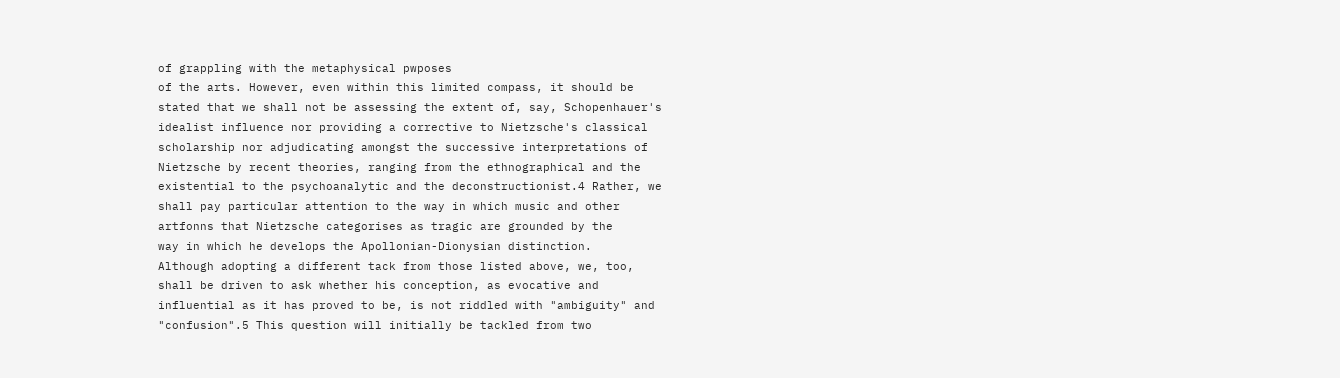of grappling with the metaphysical pwposes
of the arts. However, even within this limited compass, it should be
stated that we shall not be assessing the extent of, say, Schopenhauer's
idealist influence nor providing a corrective to Nietzsche's classical
scholarship nor adjudicating amongst the successive interpretations of
Nietzsche by recent theories, ranging from the ethnographical and the
existential to the psychoanalytic and the deconstructionist.4 Rather, we
shall pay particular attention to the way in which music and other
artfonns that Nietzsche categorises as tragic are grounded by the
way in which he develops the Apollonian-Dionysian distinction.
Although adopting a different tack from those listed above, we, too,
shall be driven to ask whether his conception, as evocative and
influential as it has proved to be, is not riddled with "ambiguity" and
"confusion".5 This question will initially be tackled from two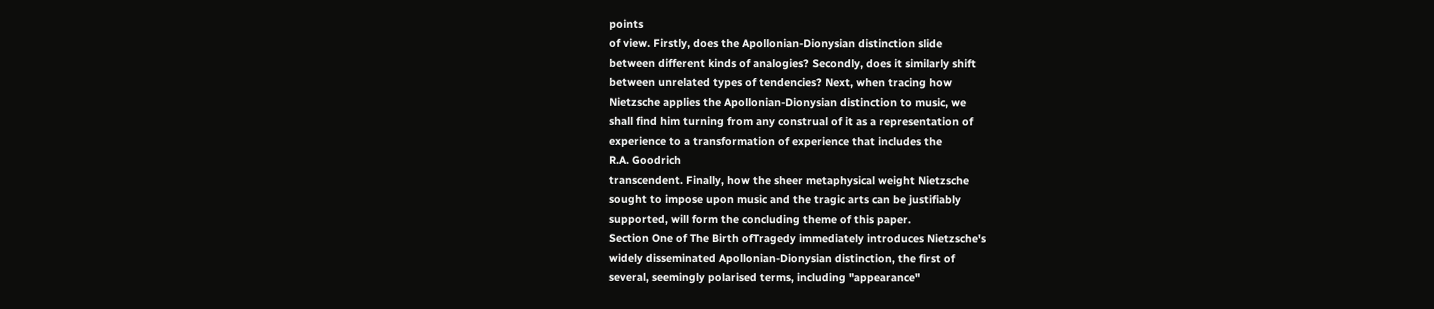points
of view. Firstly, does the Apollonian-Dionysian distinction slide
between different kinds of analogies? Secondly, does it similarly shift
between unrelated types of tendencies? Next, when tracing how
Nietzsche applies the Apollonian-Dionysian distinction to music, we
shall find him turning from any construal of it as a representation of
experience to a transformation of experience that includes the
R.A. Goodrich
transcendent. Finally, how the sheer metaphysical weight Nietzsche
sought to impose upon music and the tragic arts can be justifiably
supported, will form the concluding theme of this paper.
Section One of The Birth ofTragedy immediately introduces Nietzsche's
widely disseminated Apollonian-Dionysian distinction, the first of
several, seemingly polarised terms, including "appearance"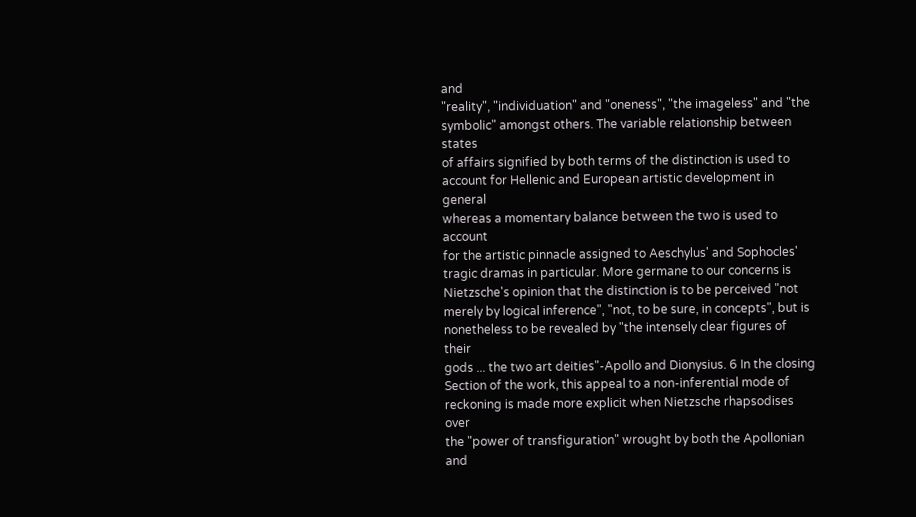and
"reality", "individuation" and "oneness", "the imageless" and "the
symbolic" amongst others. The variable relationship between states
of affairs signified by both terms of the distinction is used to
account for Hellenic and European artistic development in general
whereas a momentary balance between the two is used to account
for the artistic pinnacle assigned to Aeschylus' and Sophocles'
tragic dramas in particular. More germane to our concerns is
Nietzsche's opinion that the distinction is to be perceived "not
merely by logical inference", "not, to be sure, in concepts", but is
nonetheless to be revealed by "the intensely clear figures of their
gods ... the two art deities"-Apollo and Dionysius. 6 In the closing
Section of the work, this appeal to a non-inferential mode of
reckoning is made more explicit when Nietzsche rhapsodises over
the "power of transfiguration" wrought by both the Apollonian and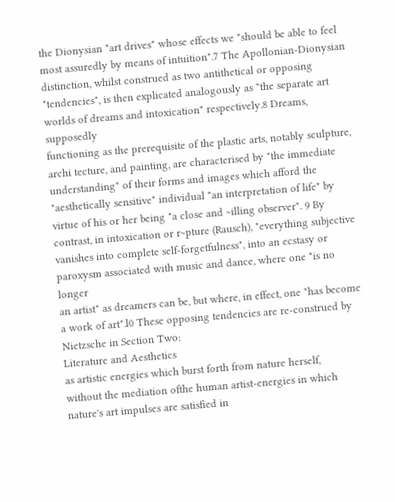the Dionysian "art drives" whose effects we "should be able to feel
most assuredly by means of intuition".7 The Apollonian-Dionysian
distinction, whilst construed as two antithetical or opposing
"tendencies", is then explicated analogously as "the separate art
worlds of dreams and intoxication" respectively.8 Dreams, supposedly
functioning as the prerequisite of the plastic arts, notably sculpture,
archi tecture, and painting, are characterised by "the immediate
understanding" of their forms and images which afford the
"aesthetically sensitive" individual "an interpretation of life" by
virtue of his or her being "a close and ~illing observer". 9 By
contrast, in intoxication or r~pture (Rausch), "everything subjective
vanishes into complete self-forgetfulness", into an ecstasy or
paroxysm associated with music and dance, where one "is no longer
an artist" as dreamers can be, but where, in effect, one "has become
a work of art".l0 These opposing tendencies are re-construed by
Nietzsche in Section Two:
Literature and Aesthetics
as artistic energies which burst forth from nature herself,
without the mediation ofthe human artist-energies in which
nature's art impulses are satisfied in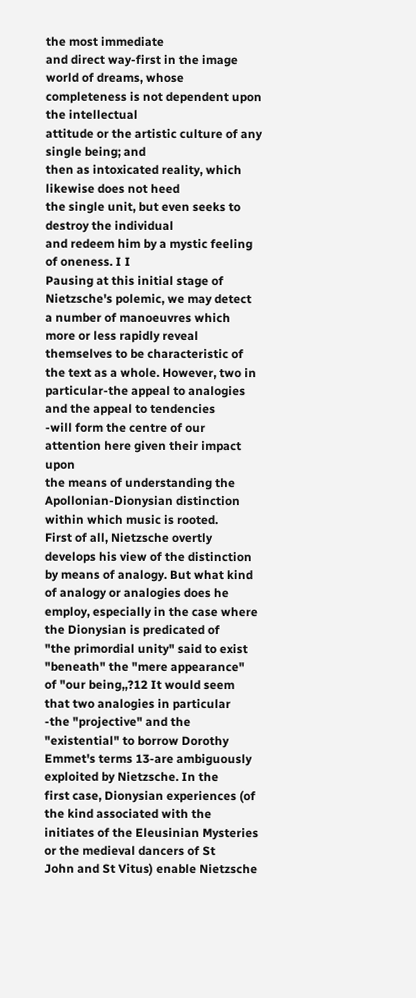the most immediate
and direct way-first in the image world of dreams, whose
completeness is not dependent upon the intellectual
attitude or the artistic culture of any single being; and
then as intoxicated reality, which likewise does not heed
the single unit, but even seeks to destroy the individual
and redeem him by a mystic feeling of oneness. I I
Pausing at this initial stage of Nietzsche's polemic, we may detect
a number of manoeuvres which more or less rapidly reveal themselves to be characteristic of the text as a whole. However, two in
particular-the appeal to analogies and the appeal to tendencies
-will form the centre of our attention here given their impact upon
the means of understanding the Apollonian-Dionysian distinction
within which music is rooted.
First of all, Nietzsche overtly develops his view of the distinction
by means of analogy. But what kind of analogy or analogies does he
employ, especially in the case where the Dionysian is predicated of
"the primordial unity" said to exist "beneath" the "mere appearance"
of "our being,,?12 It would seem that two analogies in particular
-the "projective" and the "existential" to borrow Dorothy
Emmet's terms 13-are ambiguously exploited by Nietzsche. In the
first case, Dionysian experiences (of the kind associated with the
initiates of the Eleusinian Mysteries or the medieval dancers of St
John and St Vitus) enable Nietzsche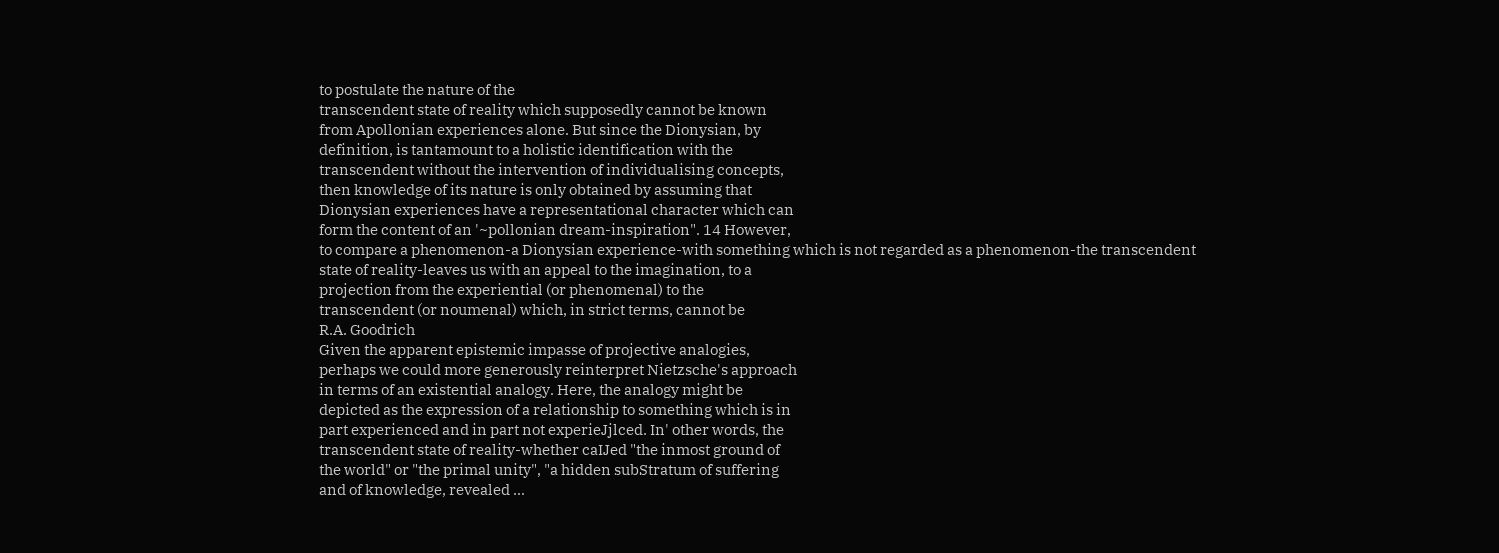to postulate the nature of the
transcendent state of reality which supposedly cannot be known
from Apollonian experiences alone. But since the Dionysian, by
definition, is tantamount to a holistic identification with the
transcendent without the intervention of individualising concepts,
then knowledge of its nature is only obtained by assuming that
Dionysian experiences have a representational character which can
form the content of an '~pollonian dream-inspiration". 14 However,
to compare a phenomenon-a Dionysian experience-with something which is not regarded as a phenomenon-the transcendent
state of reality-leaves us with an appeal to the imagination, to a
projection from the experiential (or phenomenal) to the
transcendent (or noumenal) which, in strict terms, cannot be
R.A. Goodrich
Given the apparent epistemic impasse of projective analogies,
perhaps we could more generously reinterpret Nietzsche's approach
in terms of an existential analogy. Here, the analogy might be
depicted as the expression of a relationship to something which is in
part experienced and in part not experieJjlced. In' other words, the
transcendent state of reality-whether caIJed "the inmost ground of
the world" or "the primal unity", "a hidden subStratum of suffering
and of knowledge, revealed ...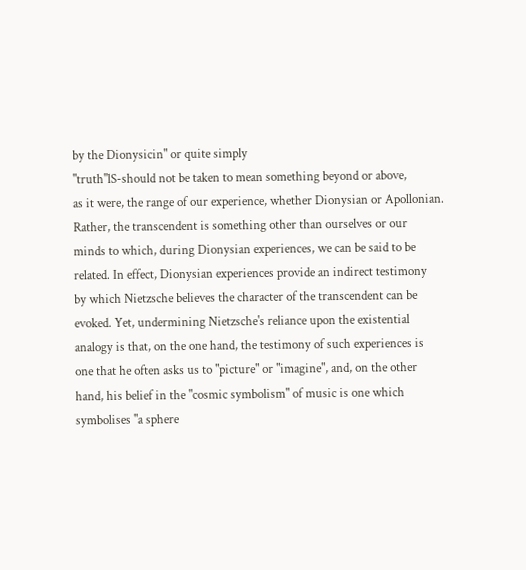by the Dionysicin" or quite simply
"truth"lS-should not be taken to mean something beyond or above,
as it were, the range of our experience, whether Dionysian or Apollonian.
Rather, the transcendent is something other than ourselves or our
minds to which, during Dionysian experiences, we can be said to be
related. In effect, Dionysian experiences provide an indirect testimony
by which Nietzsche believes the character of the transcendent can be
evoked. Yet, undermining Nietzsche's reliance upon the existential
analogy is that, on the one hand, the testimony of such experiences is
one that he often asks us to "picture" or "imagine", and, on the other
hand, his belief in the "cosmic symbolism" of music is one which
symbolises "a sphere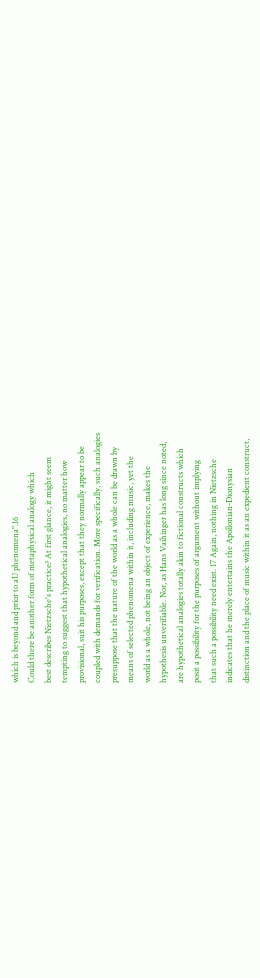which is beyond and prior to aU phenomena".16
Could there be another form of metaphysical analogy which
best describes Nietzsche's practice? At first glance, it might seem
tempting to suggest that hypothetical analogies, no matter how
provisional, suit his purposes, except that they normally appear to be
coupled with demands for verification. More specifically, such analogies
presuppose that the nature of the world as a whole can be drawn by
means of selected phenomena within it, including music, yet the
world as a whole, not being an object of experience, makes the
hypothesis unverifiable. Nor, as Hans Vaihinger has long since noted,
are hypothetical analogies totally akin to fictional constructs which
posit a possibility for the purposes of argument without implying
that such a possibility need exist. 17 Again, nothing in Nietzsche
indicates that he merely entertains the Apollonian-Dionysian
distinction and the place of music within it as an expedient construct,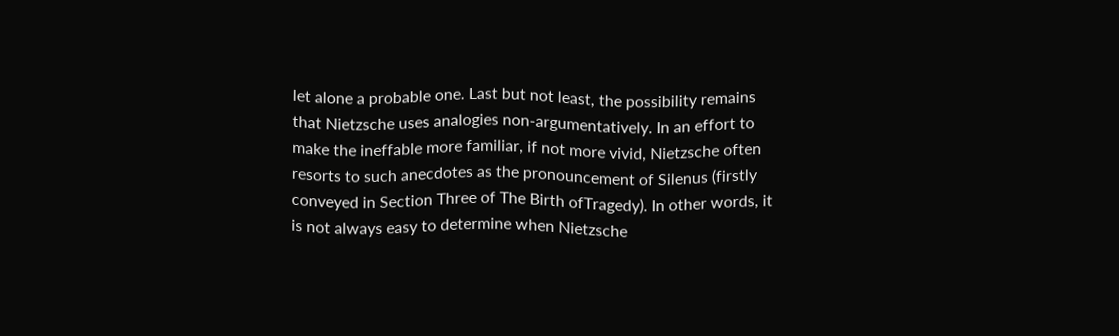let alone a probable one. Last but not least, the possibility remains
that Nietzsche uses analogies non-argumentatively. In an effort to
make the ineffable more familiar, if not more vivid, Nietzsche often
resorts to such anecdotes as the pronouncement of Silenus (firstly
conveyed in Section Three of The Birth ofTragedy). In other words, it
is not always easy to determine when Nietzsche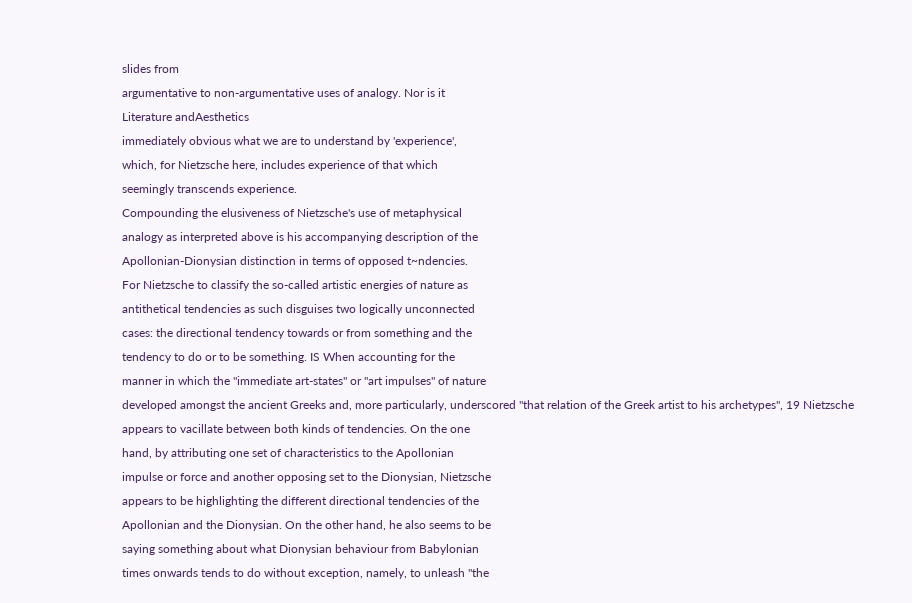slides from
argumentative to non-argumentative uses of analogy. Nor is it
Literature andAesthetics
immediately obvious what we are to understand by 'experience',
which, for Nietzsche here, includes experience of that which
seemingly transcends experience.
Compounding the elusiveness of Nietzsche's use of metaphysical
analogy as interpreted above is his accompanying description of the
Apollonian-Dionysian distinction in terms of opposed t~ndencies.
For Nietzsche to classify the so-called artistic energies of nature as
antithetical tendencies as such disguises two logically unconnected
cases: the directional tendency towards or from something and the
tendency to do or to be something. IS When accounting for the
manner in which the "immediate art-states" or "art impulses" of nature
developed amongst the ancient Greeks and, more particularly, underscored "that relation of the Greek artist to his archetypes", 19 Nietzsche
appears to vacillate between both kinds of tendencies. On the one
hand, by attributing one set of characteristics to the Apollonian
impulse or force and another opposing set to the Dionysian, Nietzsche
appears to be highlighting the different directional tendencies of the
Apollonian and the Dionysian. On the other hand, he also seems to be
saying something about what Dionysian behaviour from Babylonian
times onwards tends to do without exception, namely, to unleash "the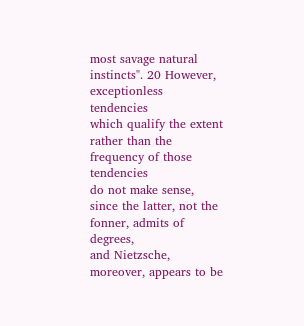most savage natural instincts". 20 However, exceptionless tendencies
which qualify the extent rather than the frequency of those tendencies
do not make sense, since the latter, not the fonner, admits of degrees,
and Nietzsche, moreover, appears to be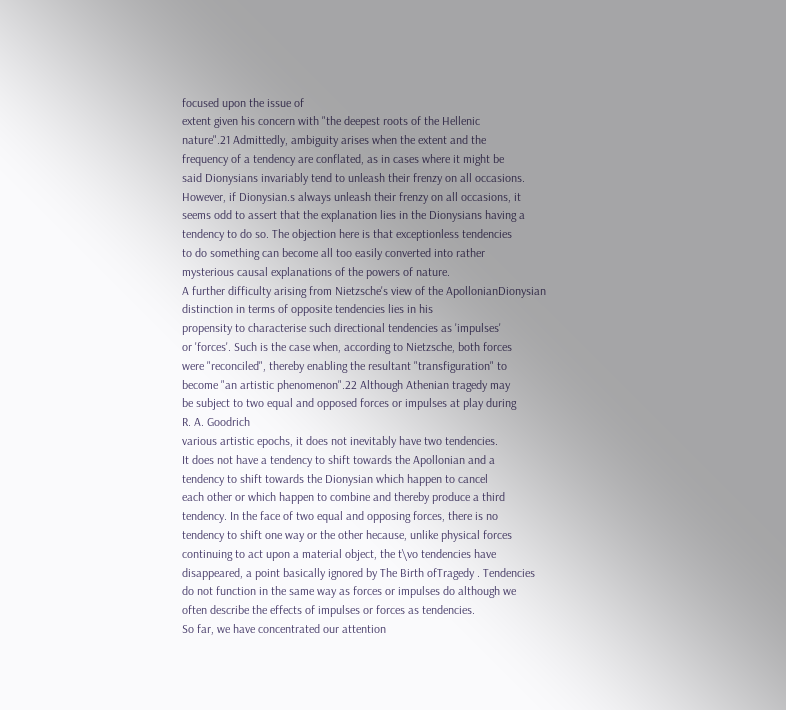focused upon the issue of
extent given his concern with "the deepest roots of the Hellenic
nature".21 Admittedly, ambiguity arises when the extent and the
frequency of a tendency are conflated, as in cases where it might be
said Dionysians invariably tend to unleash their frenzy on all occasions.
However, if Dionysian.s always unleash their frenzy on all occasions, it
seems odd to assert that the explanation lies in the Dionysians having a
tendency to do so. The objection here is that exceptionless tendencies
to do something can become all too easily converted into rather
mysterious causal explanations of the powers of nature.
A further difficulty arising from Nietzsche's view of the ApollonianDionysian distinction in terms of opposite tendencies lies in his
propensity to characterise such directional tendencies as 'impulses'
or 'forces'. Such is the case when, according to Nietzsche, both forces
were "reconciled", thereby enabling the resultant "transfiguration" to
become "an artistic phenomenon".22 Although Athenian tragedy may
be subject to two equal and opposed forces or impulses at play during
R. A. Goodrich
various artistic epochs, it does not inevitably have two tendencies.
It does not have a tendency to shift towards the Apollonian and a
tendency to shift towards the Dionysian which happen to cancel
each other or which happen to combine and thereby produce a third
tendency. In the face of two equal and opposing forces, there is no
tendency to shift one way or the other hecause, unlike physical forces
continuing to act upon a material object, the t\vo tendencies have
disappeared, a point basically ignored by The Birth ofTragedy . Tendencies
do not function in the same way as forces or impulses do although we
often describe the effects of impulses or forces as tendencies.
So far, we have concentrated our attention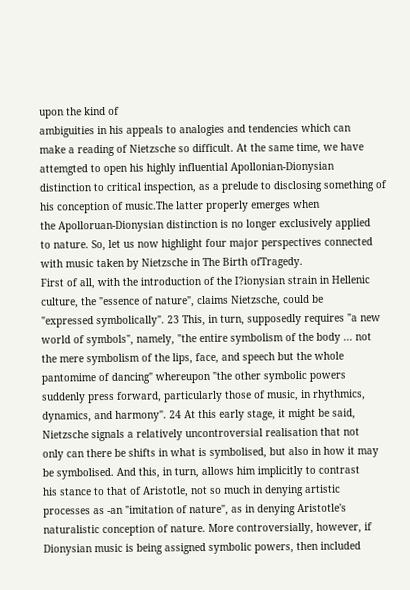upon the kind of
ambiguities in his appeals to analogies and tendencies which can
make a reading of Nietzsche so difficult. At the same time, we have
attemgted to open his highly influential Apollonian-Dionysian
distinction to critical inspection, as a prelude to disclosing something of his conception of music.The latter properly emerges when
the Apolloruan-Dionysian distinction is no longer exclusively applied
to nature. So, let us now highlight four major perspectives connected
with music taken by Nietzsche in The Birth ofTragedy.
First of all, with the introduction of the I?ionysian strain in Hellenic
culture, the "essence of nature", claims Nietzsche, could be
"expressed symbolically". 23 This, in turn, supposedly requires "a new
world of symbols", namely, "the entire symbolism of the body ... not
the mere symbolism of the lips, face, and speech but the whole
pantomime of dancing" whereupon "the other symbolic powers
suddenly press forward, particularly those of music, in rhythmics,
dynamics, and harmony". 24 At this early stage, it might be said,
Nietzsche signals a relatively uncontroversial realisation that not
only can there be shifts in what is symbolised, but also in how it may
be symbolised. And this, in turn, allows him implicitly to contrast
his stance to that of Aristotle, not so much in denying artistic
processes as -an "imitation of nature", as in denying Aristotle's
naturalistic conception of nature. More controversially, however, if
Dionysian music is being assigned symbolic powers, then included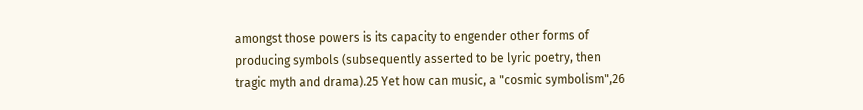amongst those powers is its capacity to engender other forms of
producing symbols (subsequently asserted to be lyric poetry, then
tragic myth and drama).25 Yet how can music, a "cosmic symbolism",26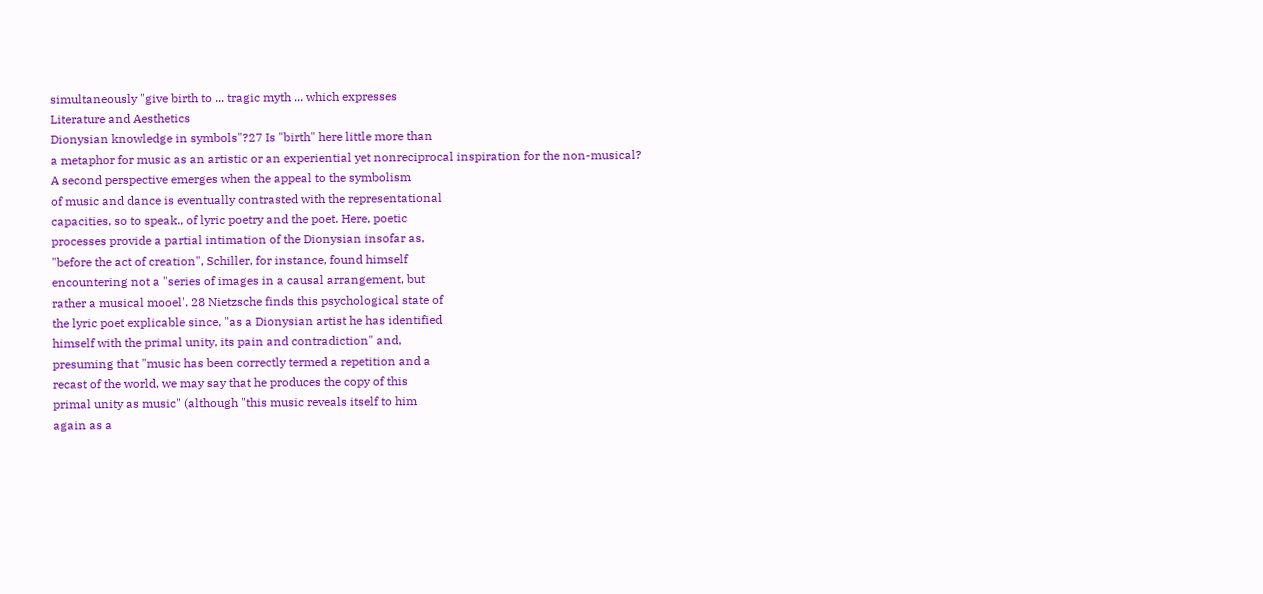simultaneously "give birth to ... tragic myth ... which expresses
Literature and Aesthetics
Dionysian knowledge in symbols"?27 Is "birth" here little more than
a metaphor for music as an artistic or an experiential yet nonreciprocal inspiration for the non-musical?
A second perspective emerges when the appeal to the symbolism
of music and dance is eventually contrasted with the representational
capacities, so to speak., of lyric poetry and the poet. Here, poetic
processes provide a partial intimation of the Dionysian insofar as,
"before the act of creation", Schiller, for instance, found himself
encountering not a "series of images in a causal arrangement, but
rather a musical mooel'. 28 Nietzsche finds this psychological state of
the lyric poet explicable since, "as a Dionysian artist he has identified
himself with the primal unity, its pain and contradiction" and,
presuming that "music has been correctly termed a repetition and a
recast of the world, we may say that he produces the copy of this
primal unity as music" (although "this music reveals itself to him
again as a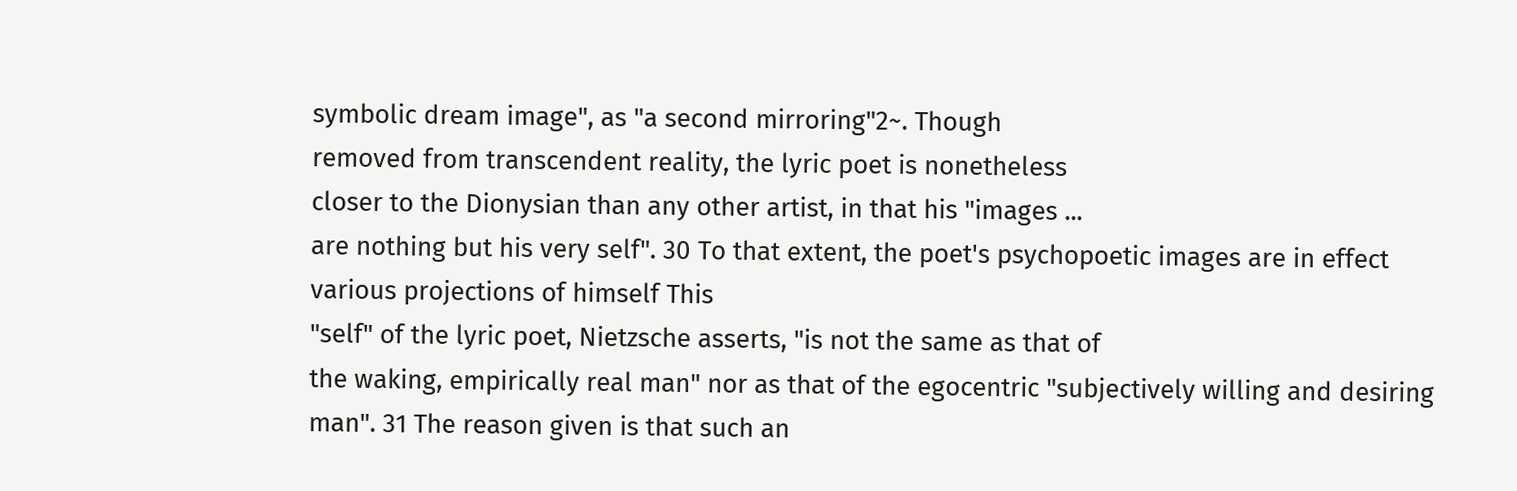symbolic dream image", as "a second mirroring"2~. Though
removed from transcendent reality, the lyric poet is nonetheless
closer to the Dionysian than any other artist, in that his "images ...
are nothing but his very self". 30 To that extent, the poet's psychopoetic images are in effect various projections of himself This
"self" of the lyric poet, Nietzsche asserts, "is not the same as that of
the waking, empirically real man" nor as that of the egocentric "subjectively willing and desiring man". 31 The reason given is that such an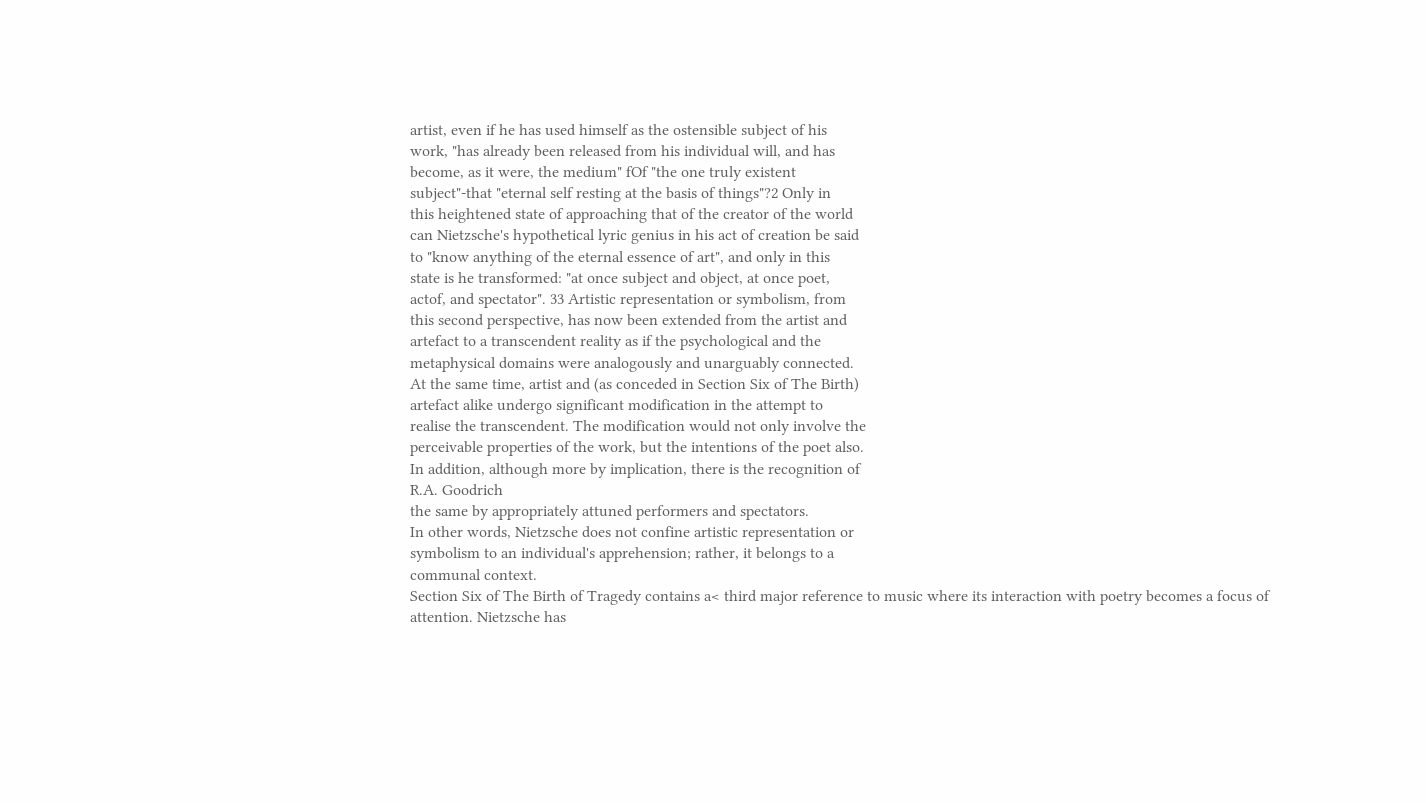artist, even if he has used himself as the ostensible subject of his
work, "has already been released from his individual will, and has
become, as it were, the medium" fOf "the one truly existent
subject"-that "eternal self resting at the basis of things"?2 Only in
this heightened state of approaching that of the creator of the world
can Nietzsche's hypothetical lyric genius in his act of creation be said
to "know anything of the eternal essence of art", and only in this
state is he transformed: "at once subject and object, at once poet,
actof, and spectator". 33 Artistic representation or symbolism, from
this second perspective, has now been extended from the artist and
artefact to a transcendent reality as if the psychological and the
metaphysical domains were analogously and unarguably connected.
At the same time, artist and (as conceded in Section Six of The Birth)
artefact alike undergo significant modification in the attempt to
realise the transcendent. The modification would not only involve the
perceivable properties of the work, but the intentions of the poet also.
In addition, although more by implication, there is the recognition of
R.A. Goodrich
the same by appropriately attuned performers and spectators.
In other words, Nietzsche does not confine artistic representation or
symbolism to an individual's apprehension; rather, it belongs to a
communal context.
Section Six of The Birth of Tragedy contains a< third major reference to music where its interaction with poetry becomes a focus of
attention. Nietzsche has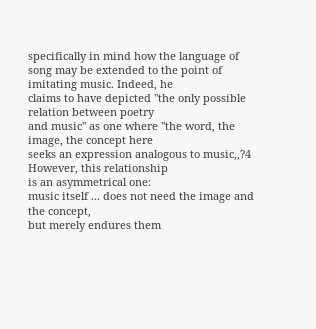specifically in mind how the language of
song may be extended to the point of imitating music. Indeed, he
claims to have depicted "the only possible relation between poetry
and music" as one where "the word, the image, the concept here
seeks an expression analogous to music,,?4 However, this relationship
is an asymmetrical one:
music itself ... does not need the image and the concept,
but merely endures them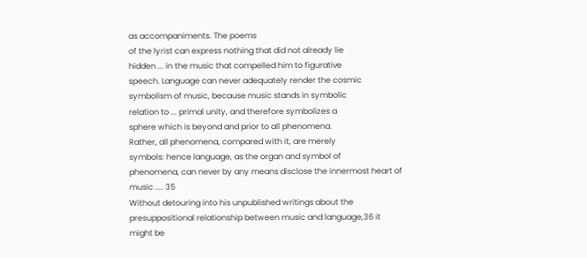as accompaniments. The poems
of the lyrist can express nothing that did not already lie
hidden ... in the music that compelled him to figurative
speech. Language can never adequately render the cosmic
symbolism of music, because music stands in symbolic
relation to ... primal unity, and therefore symbolizes a
sphere which is beyond and prior to all phenomena.
Rather, all phenomena, compared with it, are merely
symbols: hence language, as the organ and symbol of
phenomena, can never by any means disclose the innermost heart of music .... 35
Without detouring into his unpublished writings about the
presuppositional relationship between music and language,36 it
might be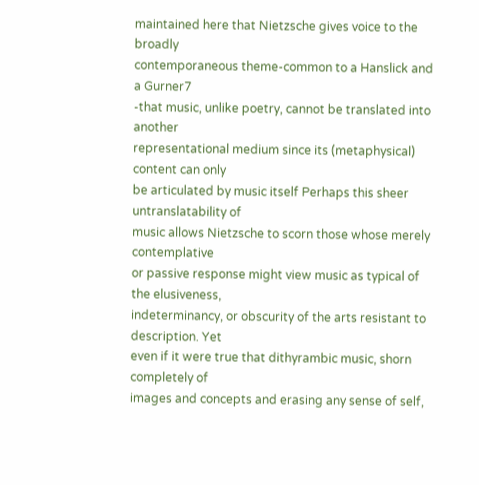maintained here that Nietzsche gives voice to the broadly
contemporaneous theme-common to a Hanslick and a Gurner7
-that music, unlike poetry, cannot be translated into another
representational medium since its (metaphysical) content can only
be articulated by music itself Perhaps this sheer untranslatability of
music allows Nietzsche to scorn those whose merely contemplative
or passive response might view music as typical of the elusiveness,
indeterminancy, or obscurity of the arts resistant to description. Yet
even if it were true that dithyrambic music, shorn completely of
images and concepts and erasing any sense of self,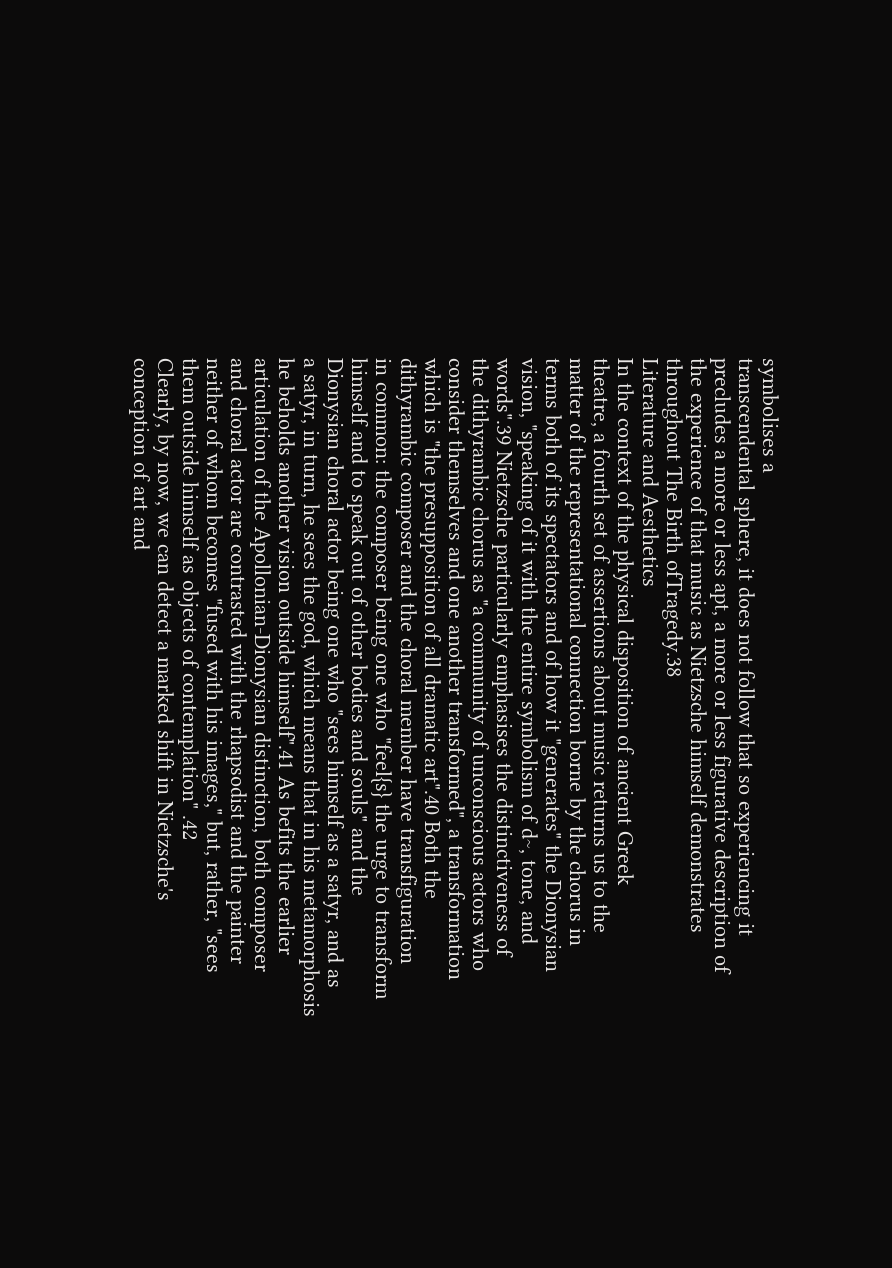symbolises a
transcendental sphere, it does not follow that so experiencing it
precludes a more or less apt, a more or less figurative description of
the experience of that music as Nietzsche himself demonstrates
throughout The Birth ofTragedy.38
Literature and Aesthetics
In the context of the physical disposition of ancient Greek
theatre, a fourth set of assertions about music returns us to the
matter of the representational connection borne by the chorus in
terms both of its spectators and of how it "generates" the Dionysian
vision, "speaking of it with the entire symbolism of d~, tone, and
words".39 Nietzsche particularly emphasises the distinctiveness of
the dithyrambic chorus as "a community of unconscious actors who
consider themselves and one another transformed", a transformation
which is "the presupposition of all dramatic art".40 Both the
dithyrambic composer and the choral member have transfiguration
in common: the composer being one who "feel{s} the urge to transform
himself and to speak out of other bodies and souls" and the
Dionysian choral actor being one who "sees himself as a satyr, and as
a satyr, in turn, he sees the god, which means that in his metamorphosis
he beholds another vision outside himself".41 As befits the earlier
articulation of the Apollonian-Dionysian distinction, both composer
and choral actor are contrasted with the rhapsodist and the painter
neither of whom becomes "fused with his images," but, rather, "sees
them outside himself as objects of contemplation" .42
Clearly, by now, we can detect a marked shift in Nietzsche's
conception of art and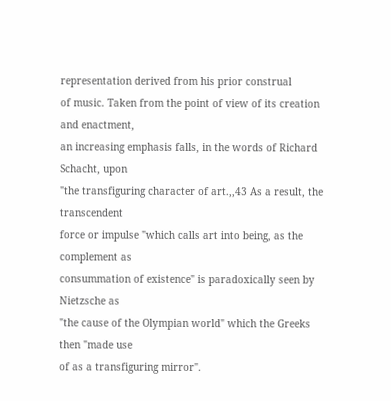representation derived from his prior construal
of music. Taken from the point of view of its creation and enactment,
an increasing emphasis falls, in the words of Richard Schacht, upon
"the transfiguring character of art.,,43 As a result, the transcendent
force or impulse "which calls art into being, as the complement as
consummation of existence" is paradoxically seen by Nietzsche as
"the cause of the Olympian world" which the Greeks then "made use
of as a transfiguring mirror".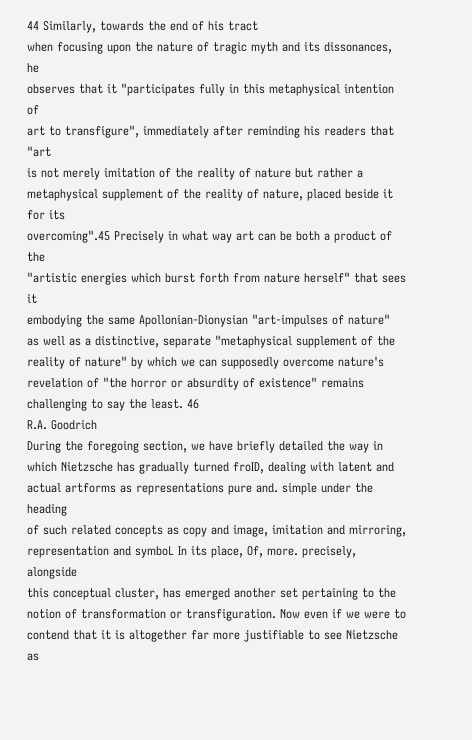44 Similarly, towards the end of his tract
when focusing upon the nature of tragic myth and its dissonances, he
observes that it "participates fully in this metaphysical intention of
art to transfigure", immediately after reminding his readers that "art
is not merely imitation of the reality of nature but rather a metaphysical supplement of the reality of nature, placed beside it for its
overcoming".45 Precisely in what way art can be both a product of the
"artistic energies which burst forth from nature herself" that sees it
embodying the same Apollonian-Dionysian "art-impulses of nature"
as well as a distinctive, separate "metaphysical supplement of the
reality of nature" by which we can supposedly overcome nature's
revelation of "the horror or absurdity of existence" remains
challenging to say the least. 46
R.A. Goodrich
During the foregoing section, we have briefly detailed the way in
which Nietzsche has gradually turned froID, dealing with latent and
actual artforms as representations pure and. simple under the heading
of such related concepts as copy and image, imitation and mirroring,
representation and symboL In its place, Of, more. precisely, alongside
this conceptual cluster, has emerged another set pertaining to the
notion of transformation or transfiguration. Now even if we were to
contend that it is altogether far more justifiable to see Nietzsche as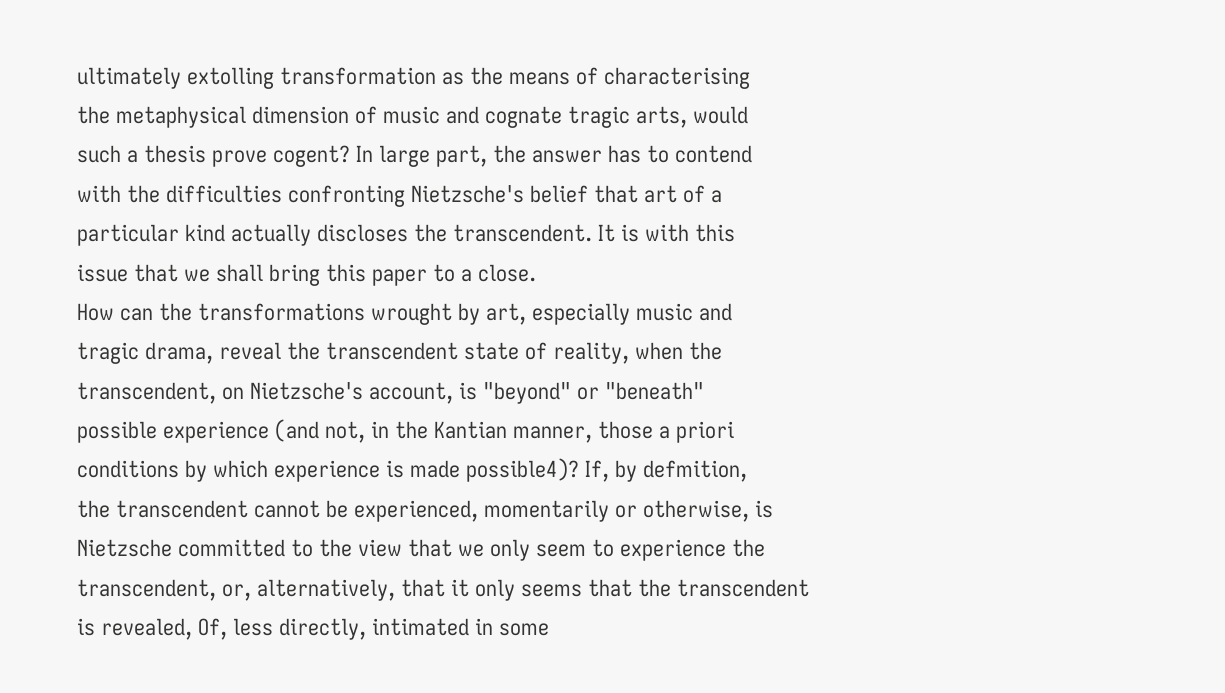ultimately extolling transformation as the means of characterising
the metaphysical dimension of music and cognate tragic arts, would
such a thesis prove cogent? In large part, the answer has to contend
with the difficulties confronting Nietzsche's belief that art of a
particular kind actually discloses the transcendent. It is with this
issue that we shall bring this paper to a close.
How can the transformations wrought by art, especially music and
tragic drama, reveal the transcendent state of reality, when the
transcendent, on Nietzsche's account, is "beyond" or "beneath"
possible experience (and not, in the Kantian manner, those a priori
conditions by which experience is made possible4)? If, by defmition,
the transcendent cannot be experienced, momentarily or otherwise, is
Nietzsche committed to the view that we only seem to experience the
transcendent, or, alternatively, that it only seems that the transcendent
is revealed, Of, less directly, intimated in some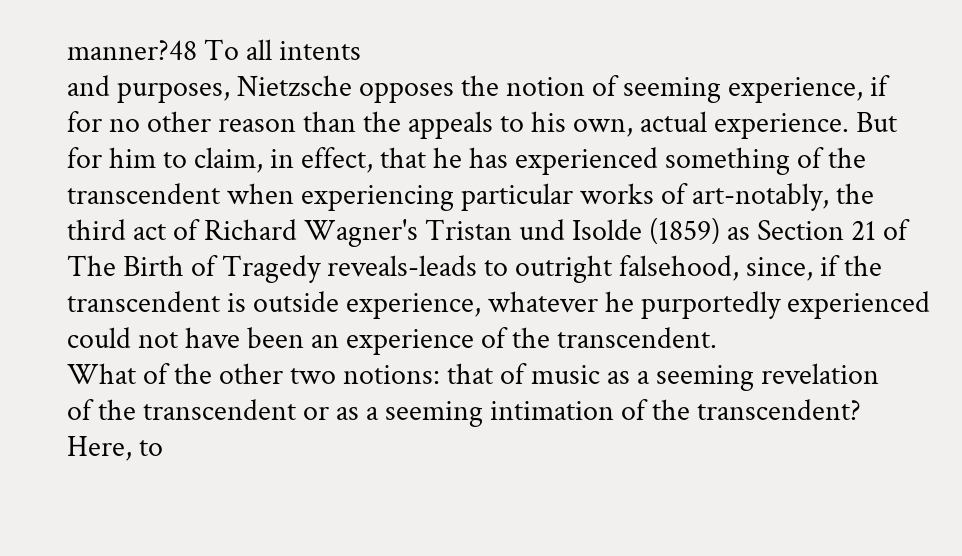manner?48 To all intents
and purposes, Nietzsche opposes the notion of seeming experience, if
for no other reason than the appeals to his own, actual experience. But
for him to claim, in effect, that he has experienced something of the
transcendent when experiencing particular works of art-notably, the
third act of Richard Wagner's Tristan und Isolde (1859) as Section 21 of
The Birth of Tragedy reveals-leads to outright falsehood, since, if the
transcendent is outside experience, whatever he purportedly experienced could not have been an experience of the transcendent.
What of the other two notions: that of music as a seeming revelation
of the transcendent or as a seeming intimation of the transcendent?
Here, to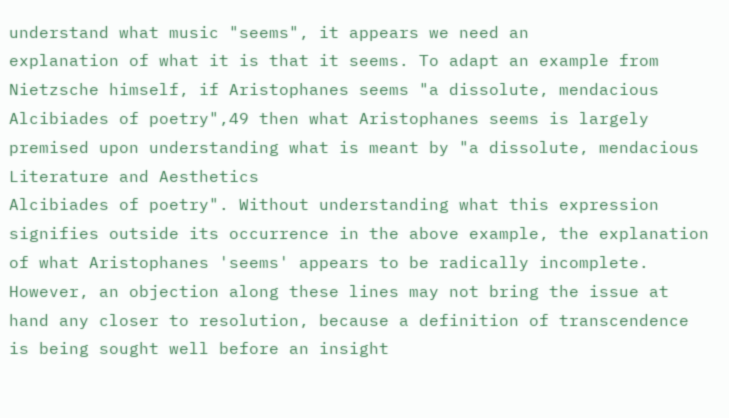understand what music "seems", it appears we need an
explanation of what it is that it seems. To adapt an example from
Nietzsche himself, if Aristophanes seems "a dissolute, mendacious
Alcibiades of poetry",49 then what Aristophanes seems is largely
premised upon understanding what is meant by "a dissolute, mendacious
Literature and Aesthetics
Alcibiades of poetry". Without understanding what this expression
signifies outside its occurrence in the above example, the explanation
of what Aristophanes 'seems' appears to be radically incomplete.
However, an objection along these lines may not bring the issue at
hand any closer to resolution, because a definition of transcendence
is being sought well before an insight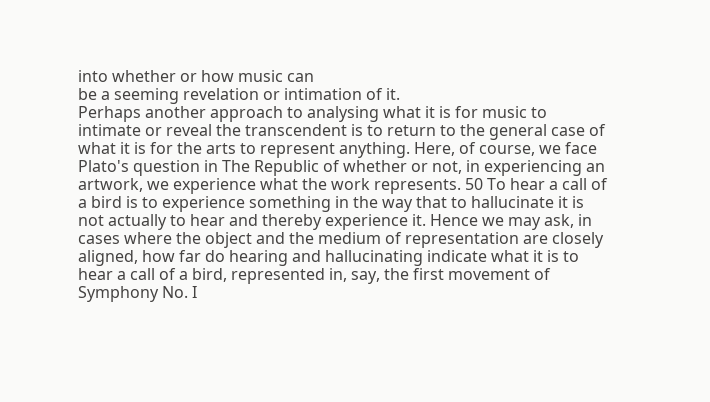into whether or how music can
be a seeming revelation or intimation of it.
Perhaps another approach to analysing what it is for music to
intimate or reveal the transcendent is to return to the general case of
what it is for the arts to represent anything. Here, of course, we face
Plato's question in The Republic of whether or not, in experiencing an
artwork, we experience what the work represents. 50 To hear a call of
a bird is to experience something in the way that to hallucinate it is
not actually to hear and thereby experience it. Hence we may ask, in
cases where the object and the medium of representation are closely
aligned, how far do hearing and hallucinating indicate what it is to
hear a call of a bird, represented in, say, the first movement of
Symphony No. I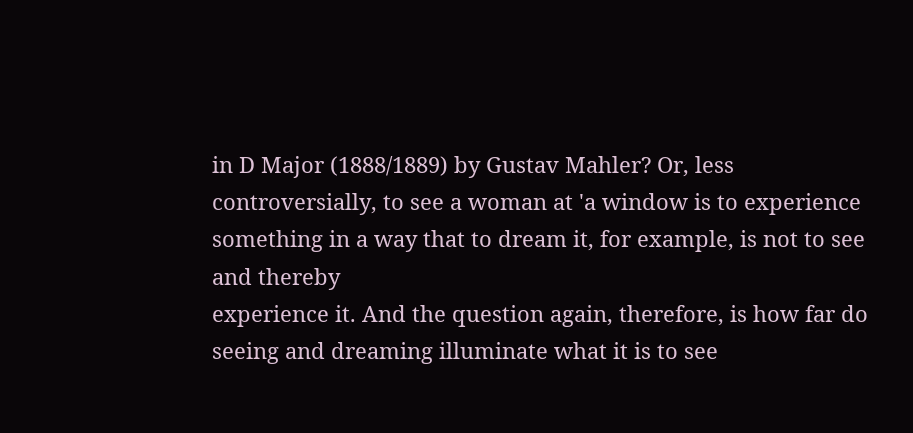in D Major (1888/1889) by Gustav Mahler? Or, less
controversially, to see a woman at 'a window is to experience something in a way that to dream it, for example, is not to see and thereby
experience it. And the question again, therefore, is how far do
seeing and dreaming illuminate what it is to see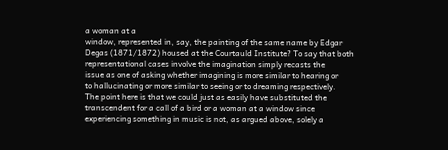a woman at a
window, represented in, say, the painting of the same name by Edgar
Degas (1871/1872) housed at the Courtauld Institute? To say that both
representational cases involve the imagination simply recasts the
issue as one of asking whether imagining is more similar to hearing or
to hallucinating or more similar to seeing or to dreaming respectively.
The point here is that we could just as easily have substituted the
transcendent for a call of a bird or a woman at a window since
experiencing something in music is not, as argued above, solely a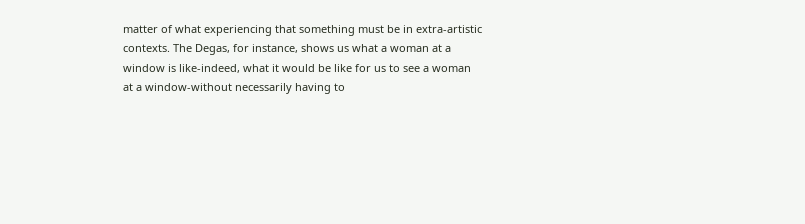matter of what experiencing that something must be in extra-artistic
contexts. The Degas, for instance, shows us what a woman at a
window is like-indeed, what it would be like for us to see a woman
at a window-without necessarily having to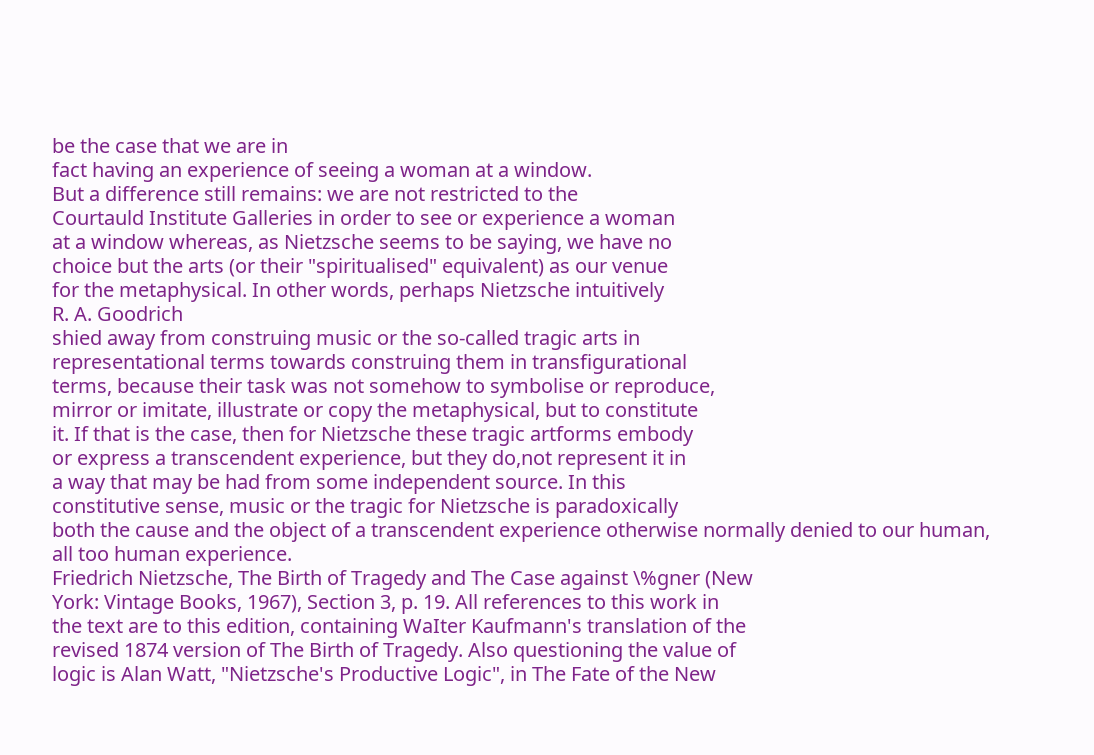be the case that we are in
fact having an experience of seeing a woman at a window.
But a difference still remains: we are not restricted to the
Courtauld Institute Galleries in order to see or experience a woman
at a window whereas, as Nietzsche seems to be saying, we have no
choice but the arts (or their "spiritualised" equivalent) as our venue
for the metaphysical. In other words, perhaps Nietzsche intuitively
R. A. Goodrich
shied away from construing music or the so-called tragic arts in
representational terms towards construing them in transfigurational
terms, because their task was not somehow to symbolise or reproduce,
mirror or imitate, illustrate or copy the metaphysical, but to constitute
it. If that is the case, then for Nietzsche these tragic artforms embody
or express a transcendent experience, but they do,not represent it in
a way that may be had from some independent source. In this
constitutive sense, music or the tragic for Nietzsche is paradoxically
both the cause and the object of a transcendent experience otherwise normally denied to our human, all too human experience.
Friedrich Nietzsche, The Birth of Tragedy and The Case against \%gner (New
York: Vintage Books, 1967), Section 3, p. 19. All references to this work in
the text are to this edition, containing WaIter Kaufmann's translation of the
revised 1874 version of The Birth of Tragedy. Also questioning the value of
logic is Alan Watt, "Nietzsche's Productive Logic", in The Fate of the New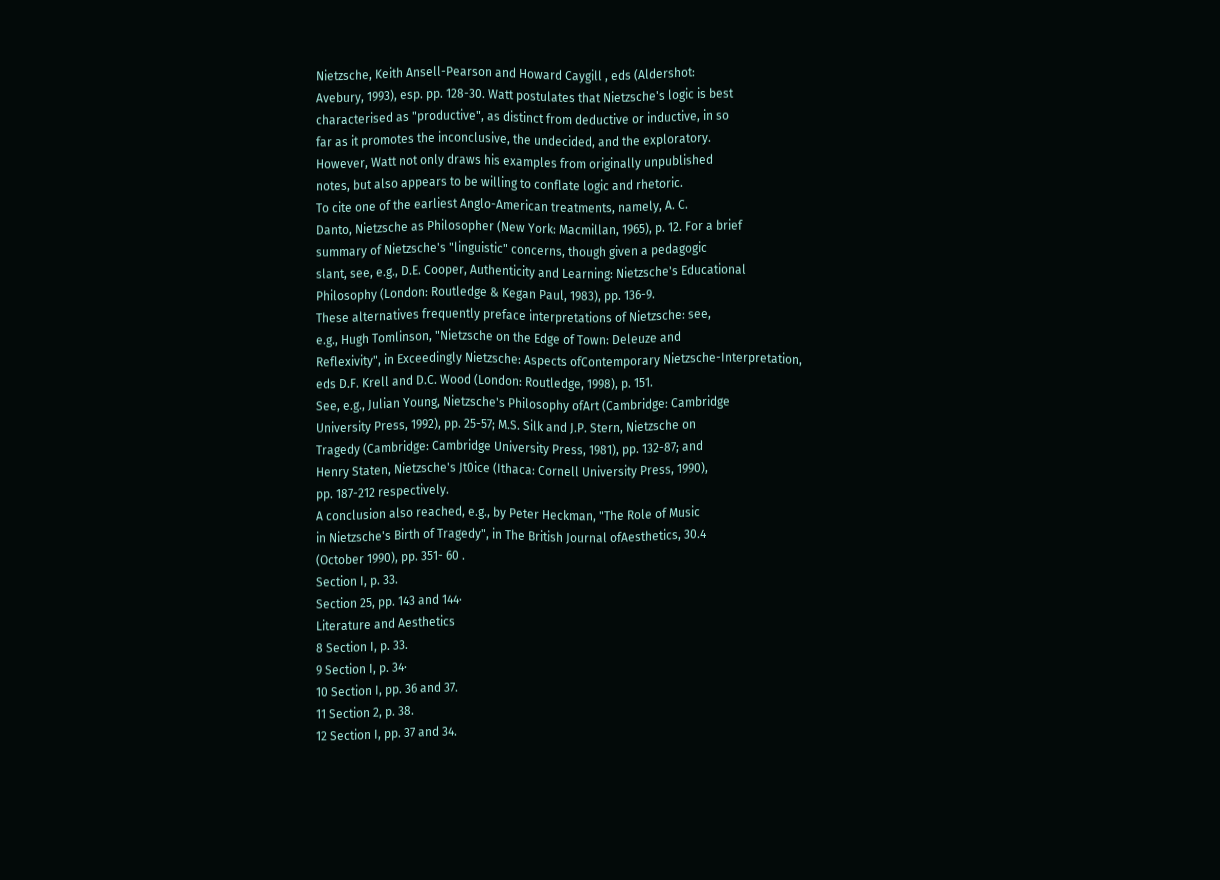Nietzsche, Keith Ansell-Pearson and Howard Caygill , eds (Aldershot:
Avebury, 1993), esp. pp. 128-30. Watt postulates that Nietzsche's logic is best
characterised as "productive", as distinct from deductive or inductive, in so
far as it promotes the inconclusive, the undecided, and the exploratory.
However, Watt not only draws his examples from originally unpublished
notes, but also appears to be willing to conflate logic and rhetoric.
To cite one of the earliest Anglo-American treatments, namely, A. C.
Danto, Nietzsche as Philosopher (New York: Macmillan, 1965), p. 12. For a brief
summary of Nietzsche's "linguistic" concerns, though given a pedagogic
slant, see, e.g., D.E. Cooper, Authenticity and Learning: Nietzsche's Educational
Philosophy (London: Routledge & Kegan Paul, 1983), pp. 136-9.
These alternatives frequently preface interpretations of Nietzsche: see,
e.g., Hugh Tomlinson, "Nietzsche on the Edge of Town: Deleuze and
Reflexivity", in Exceedingly Nietzsche: Aspects ofContemporary Nietzsche-Interpretation, eds D.F. Krell and D.C. Wood (London: Routledge, 1998), p. 151.
See, e.g., Julian Young, Nietzsche's Philosophy ofArt (Cambridge: Cambridge
University Press, 1992), pp. 25-57; M.S. Silk and J.P. Stern, Nietzsche on
Tragedy (Cambridge: Cambridge University Press, 1981), pp. 132-87; and
Henry Staten, Nietzsche's Jt0ice (Ithaca: Cornell University Press, 1990),
pp. 187-212 respectively.
A conclusion also reached, e.g., by Peter Heckman, "The Role of Music
in Nietzsche's Birth of Tragedy", in The British Journal ofAesthetics, 30.4
(October 1990), pp. 351- 60 .
Section I, p. 33.
Section 25, pp. 143 and 144·
Literature and Aesthetics
8 Section I, p. 33.
9 Section I, p. 34·
10 Section I, pp. 36 and 37.
11 Section 2, p. 38.
12 Section I, pp. 37 and 34.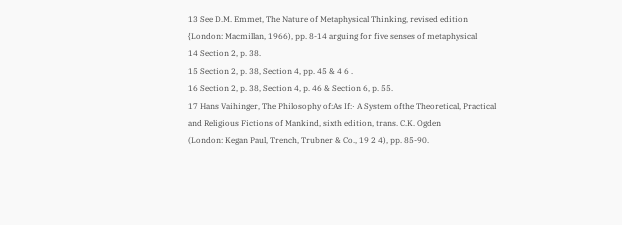13 See D.M. Emmet, The Nature of Metaphysical Thinking, revised edition
{London: Macmillan, 1966), pp. 8-14 arguing for five senses of metaphysical
14 Section 2, p. 38.
15 Section 2, p. 38, Section 4, pp. 45 & 4 6 .
16 Section 2, p. 38, Section 4, p. 46 & Section 6, p. 55.
17 Hans Vaihinger, The Philosophy of:As If:· A System ofthe Theoretical, Practical
and Religious Fictions of Mankind, sixth edition, trans. C.K. Ogden
(London: Kegan Paul, Trench, Trubner & Co., 19 2 4), pp. 85-90.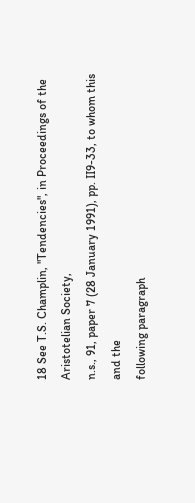18 See T.S. Champlin, "Tendencies", in Proceedings of the Aristotelian Society,
n.s., 91, paper 7 (28 January 1991), pp. II9-33, to whom this and the
following paragraph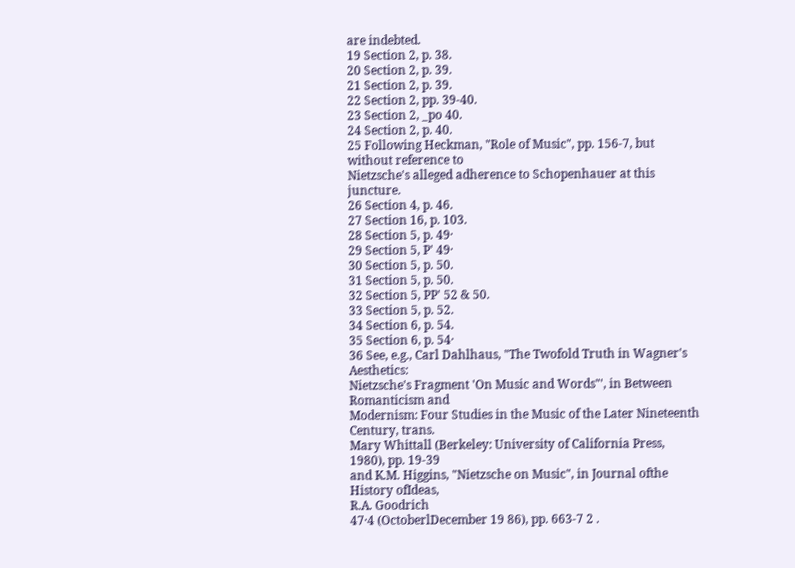are indebted.
19 Section 2, p. 38.
20 Section 2, p. 39.
21 Section 2, p. 39.
22 Section 2, pp. 39-40.
23 Section 2, _po 40.
24 Section 2, p. 40.
25 Following Heckman, "Role of Music", pp. 156-7, but without reference to
Nietzsche's alleged adherence to Schopenhauer at this juncture.
26 Section 4, p. 46.
27 Section 16, p. 103.
28 Section 5, p. 49·
29 Section 5, P' 49·
30 Section 5, p. 50.
31 Section 5, p. 50.
32 Section 5, PP' 52 & 50.
33 Section 5, p. 52.
34 Section 6, p. 54.
35 Section 6, p. 54·
36 See, e.g., Carl Dahlhaus, "The Twofold Truth in Wagner's Aesthetics:
Nietzsche's Fragment 'On Music and Words"', in Between Romanticism and
Modernism: Four Studies in the Music of the Later Nineteenth Century, trans.
Mary Whittall (Berkeley: University of California Press, 1980), pp. 19-39
and K.M. Higgins, "Nietzsche on Music", in Journal ofthe History ofIdeas,
R.A. Goodrich
47·4 (OctoberlDecember 19 86), pp. 663-7 2 .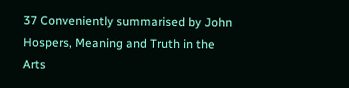37 Conveniently summarised by John Hospers, Meaning and Truth in the Arts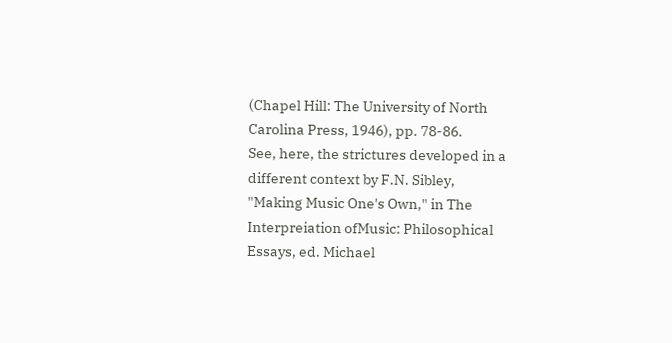(Chapel Hill: The University of North Carolina Press, 1946), pp. 78-86.
See, here, the strictures developed in a different context by F.N. Sibley,
"Making Music One's Own," in The Interpreiation ofMusic: Philosophical
Essays, ed. Michael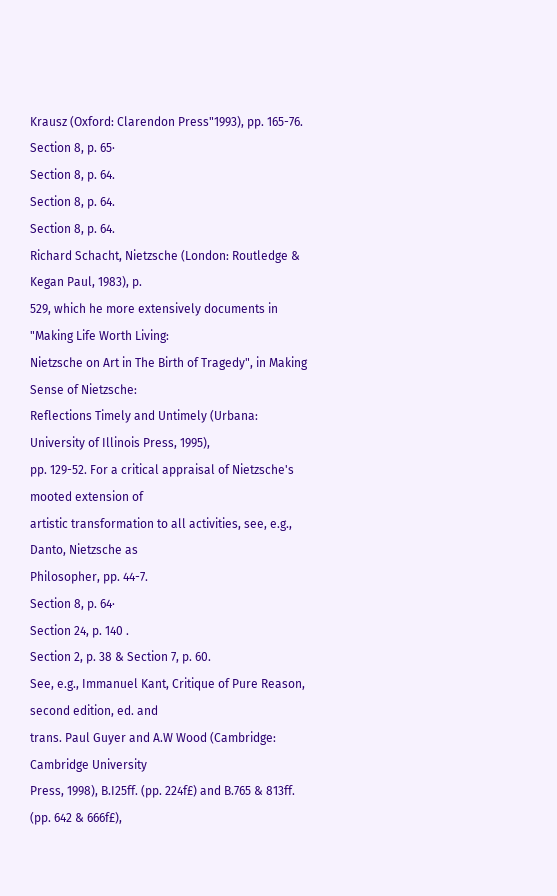Krausz (Oxford: Clarendon Press"1993), pp. 165-76.
Section 8, p. 65·
Section 8, p. 64.
Section 8, p. 64.
Section 8, p. 64.
Richard Schacht, Nietzsche (London: Routledge & Kegan Paul, 1983), p.
529, which he more extensively documents in "Making Life Worth Living:
Nietzsche on Art in The Birth of Tragedy", in Making Sense of Nietzsche:
Reflections Timely and Untimely (Urbana: University of Illinois Press, 1995),
pp. 129-52. For a critical appraisal of Nietzsche's mooted extension of
artistic transformation to all activities, see, e.g., Danto, Nietzsche as
Philosopher, pp. 44-7.
Section 8, p. 64·
Section 24, p. 140 .
Section 2, p. 38 & Section 7, p. 60.
See, e.g., Immanuel Kant, Critique of Pure Reason, second edition, ed. and
trans. Paul Guyer and A.W Wood (Cambridge: Cambridge University
Press, 1998), B.I25ff. (pp. 224f£) and B.765 & 813ff. (pp. 642 & 666f£),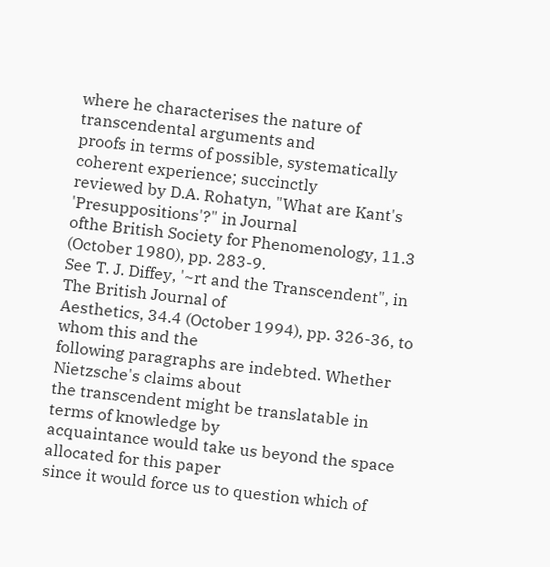where he characterises the nature of transcendental arguments and
proofs in terms of possible, systematically coherent experience; succinctly
reviewed by D.A. Rohatyn, "What are Kant's 'Presuppositions'?" in Journal
ofthe British Society for Phenomenology, 11.3 (October 1980), pp. 283-9.
See T. J. Diffey, '~rt and the Transcendent", in The British Journal of
Aesthetics, 34.4 (October 1994), pp. 326-36, to whom this and the
following paragraphs are indebted. Whether Nietzsche's claims about
the transcendent might be translatable in terms of knowledge by
acquaintance would take us beyond the space allocated for this paper
since it would force us to question which of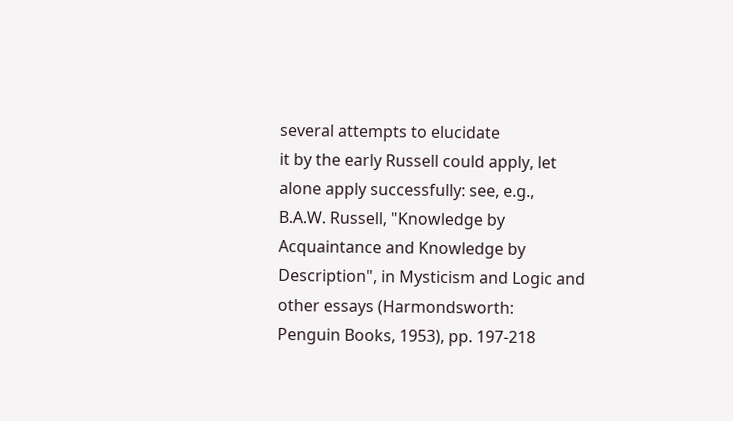several attempts to elucidate
it by the early Russell could apply, let alone apply successfully: see, e.g.,
B.A.W. Russell, "Knowledge by Acquaintance and Knowledge by
Description", in Mysticism and Logic and other essays (Harmondsworth:
Penguin Books, 1953), pp. 197-218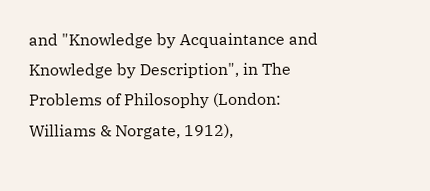and "Knowledge by Acquaintance and
Knowledge by Description", in The Problems of Philosophy (London:
Williams & Norgate, 1912),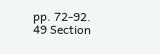pp. 72-92.
49 Section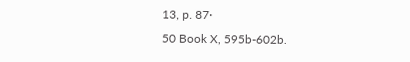13, p. 87·
50 Book X, 595b-602b.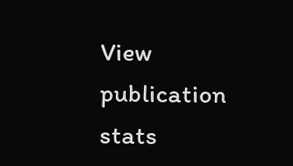View publication stats